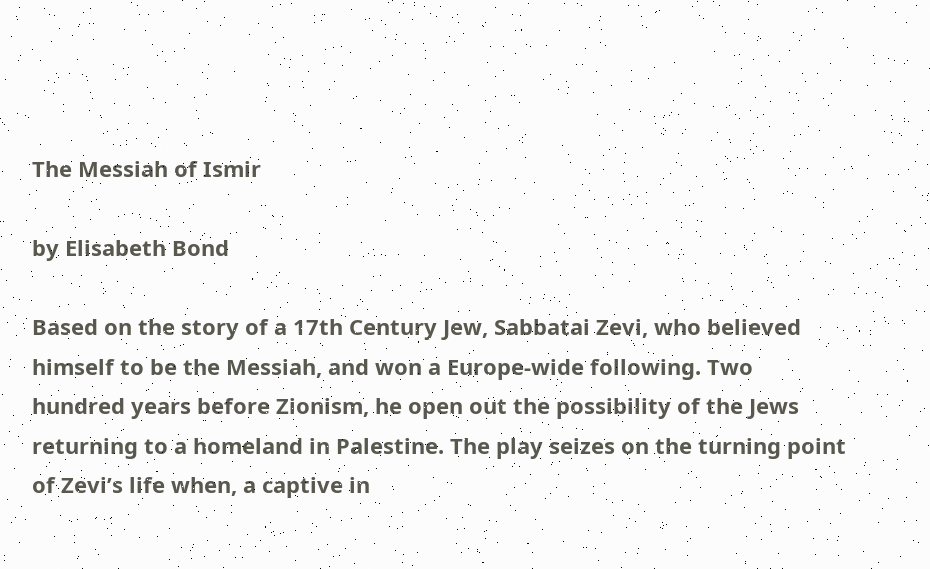The Messiah of Ismir

by Elisabeth Bond

Based on the story of a 17th Century Jew, Sabbatai Zevi, who believed himself to be the Messiah, and won a Europe-wide following. Two hundred years before Zionism, he open out the possibility of the Jews returning to a homeland in Palestine. The play seizes on the turning point of Zevi’s life when, a captive in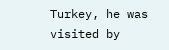Turkey, he was visited by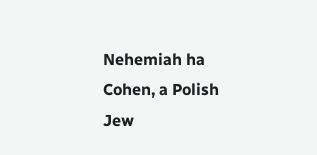Nehemiah ha Cohen, a Polish Jew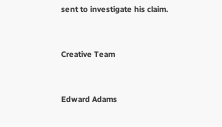sent to investigate his claim.


Creative Team


Edward Adams